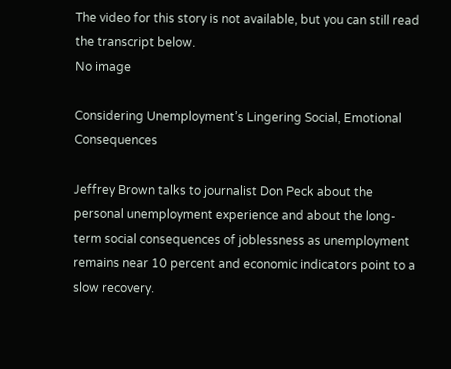The video for this story is not available, but you can still read the transcript below.
No image

Considering Unemployment’s Lingering Social, Emotional Consequences

Jeffrey Brown talks to journalist Don Peck about the personal unemployment experience and about the long-term social consequences of joblessness as unemployment remains near 10 percent and economic indicators point to a slow recovery.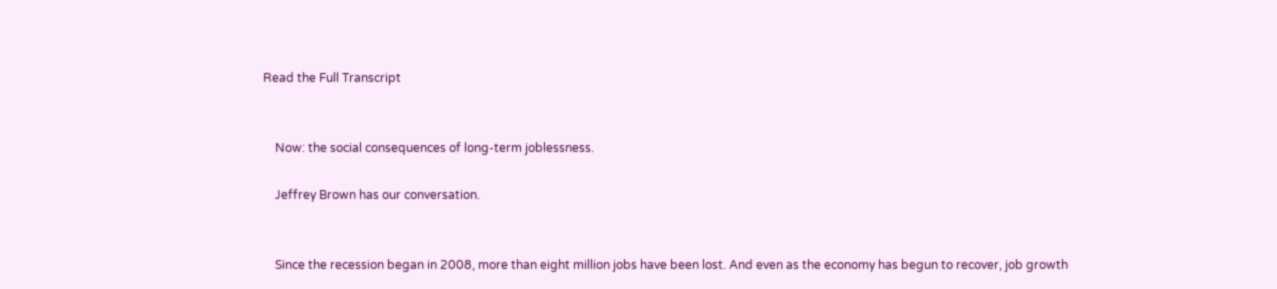Read the Full Transcript


    Now: the social consequences of long-term joblessness.

    Jeffrey Brown has our conversation.


    Since the recession began in 2008, more than eight million jobs have been lost. And even as the economy has begun to recover, job growth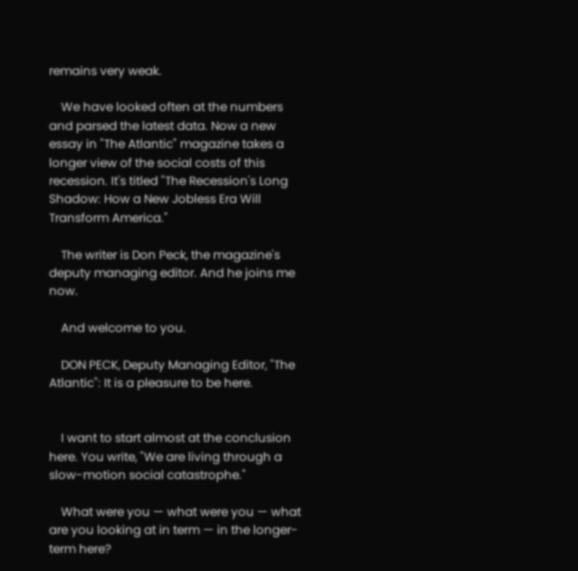remains very weak.

    We have looked often at the numbers and parsed the latest data. Now a new essay in "The Atlantic" magazine takes a longer view of the social costs of this recession. It's titled "The Recession's Long Shadow: How a New Jobless Era Will Transform America."

    The writer is Don Peck, the magazine's deputy managing editor. And he joins me now.

    And welcome to you.

    DON PECK, Deputy Managing Editor, "The Atlantic": It is a pleasure to be here.


    I want to start almost at the conclusion here. You write, "We are living through a slow-motion social catastrophe."

    What were you — what were you — what are you looking at in term — in the longer-term here?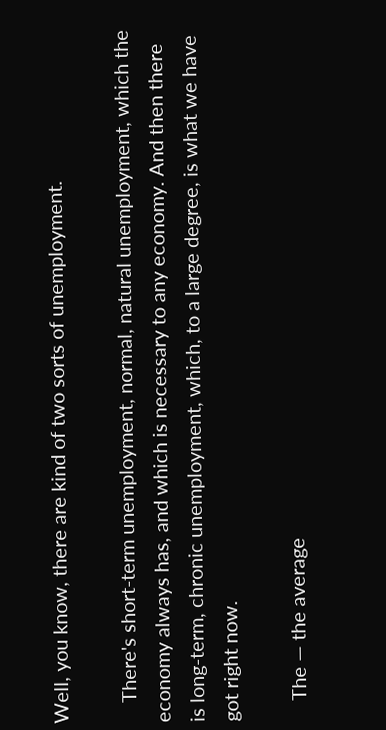Well, you know, there are kind of two sorts of unemployment.

    There's short-term unemployment, normal, natural unemployment, which the economy always has, and which is necessary to any economy. And then there is long-term, chronic unemployment, which, to a large degree, is what we have got right now.

    The — the average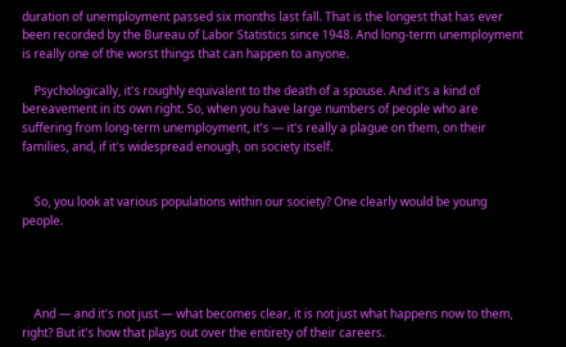duration of unemployment passed six months last fall. That is the longest that has ever been recorded by the Bureau of Labor Statistics since 1948. And long-term unemployment is really one of the worst things that can happen to anyone.

    Psychologically, it's roughly equivalent to the death of a spouse. And it's a kind of bereavement in its own right. So, when you have large numbers of people who are suffering from long-term unemployment, it's — it's really a plague on them, on their families, and, if it's widespread enough, on society itself.


    So, you look at various populations within our society? One clearly would be young people.




    And — and it's not just — what becomes clear, it is not just what happens now to them, right? But it's how that plays out over the entirety of their careers.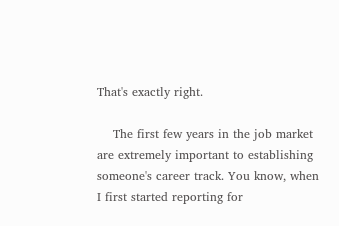That's exactly right.

    The first few years in the job market are extremely important to establishing someone's career track. You know, when I first started reporting for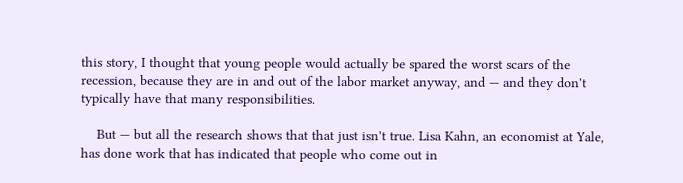this story, I thought that young people would actually be spared the worst scars of the recession, because they are in and out of the labor market anyway, and — and they don't typically have that many responsibilities.

    But — but all the research shows that that just isn't true. Lisa Kahn, an economist at Yale, has done work that has indicated that people who come out in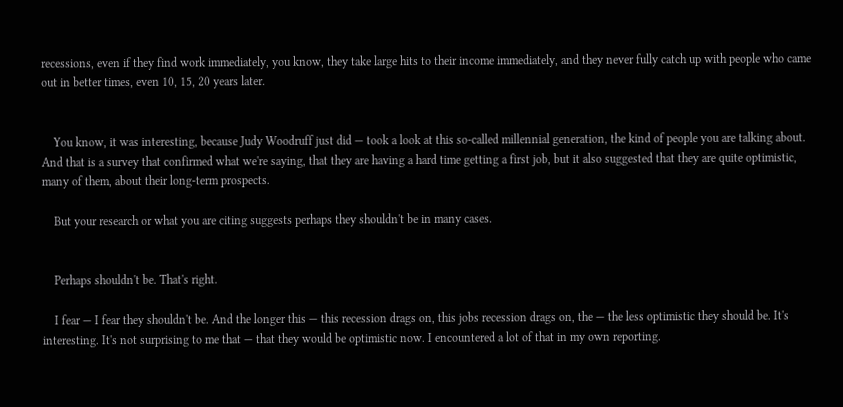recessions, even if they find work immediately, you know, they take large hits to their income immediately, and they never fully catch up with people who came out in better times, even 10, 15, 20 years later.


    You know, it was interesting, because Judy Woodruff just did — took a look at this so-called millennial generation, the kind of people you are talking about. And that is a survey that confirmed what we're saying, that they are having a hard time getting a first job, but it also suggested that they are quite optimistic, many of them, about their long-term prospects.

    But your research or what you are citing suggests perhaps they shouldn't be in many cases.


    Perhaps shouldn't be. That's right.

    I fear — I fear they shouldn't be. And the longer this — this recession drags on, this jobs recession drags on, the — the less optimistic they should be. It's interesting. It's not surprising to me that — that they would be optimistic now. I encountered a lot of that in my own reporting.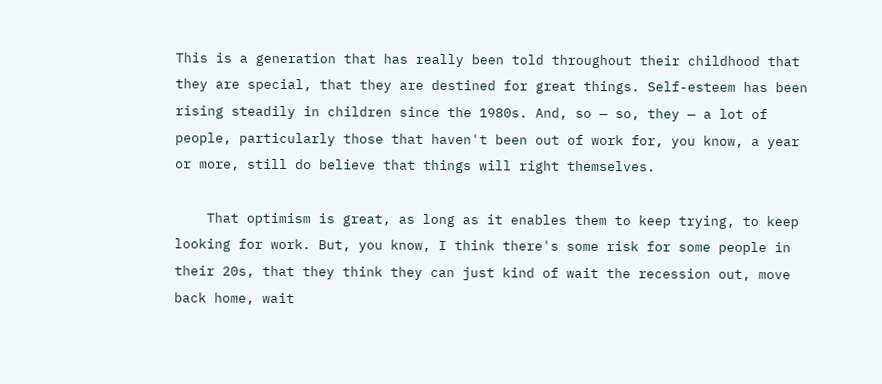This is a generation that has really been told throughout their childhood that they are special, that they are destined for great things. Self-esteem has been rising steadily in children since the 1980s. And, so — so, they — a lot of people, particularly those that haven't been out of work for, you know, a year or more, still do believe that things will right themselves.

    That optimism is great, as long as it enables them to keep trying, to keep looking for work. But, you know, I think there's some risk for some people in their 20s, that they think they can just kind of wait the recession out, move back home, wait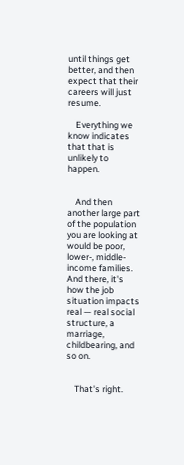until things get better, and then expect that their careers will just resume.

    Everything we know indicates that that is unlikely to happen.


    And then another large part of the population you are looking at would be poor, lower-, middle-income families. And there, it's how the job situation impacts real — real social structure, a marriage, childbearing, and so on.


    That's right.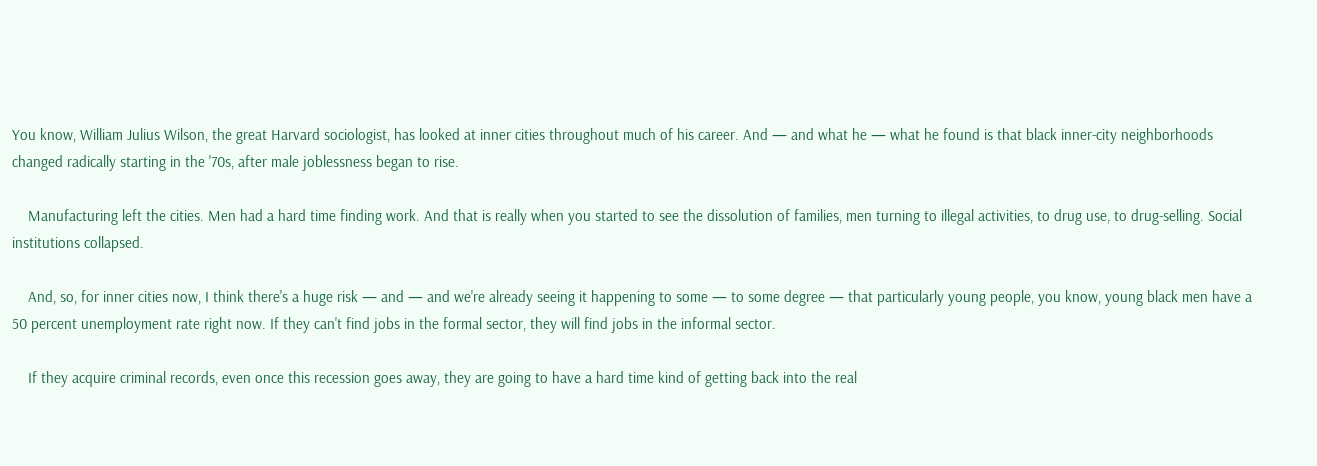You know, William Julius Wilson, the great Harvard sociologist, has looked at inner cities throughout much of his career. And — and what he — what he found is that black inner-city neighborhoods changed radically starting in the '70s, after male joblessness began to rise.

    Manufacturing left the cities. Men had a hard time finding work. And that is really when you started to see the dissolution of families, men turning to illegal activities, to drug use, to drug-selling. Social institutions collapsed.

    And, so, for inner cities now, I think there's a huge risk — and — and we're already seeing it happening to some — to some degree — that particularly young people, you know, young black men have a 50 percent unemployment rate right now. If they can't find jobs in the formal sector, they will find jobs in the informal sector.

    If they acquire criminal records, even once this recession goes away, they are going to have a hard time kind of getting back into the real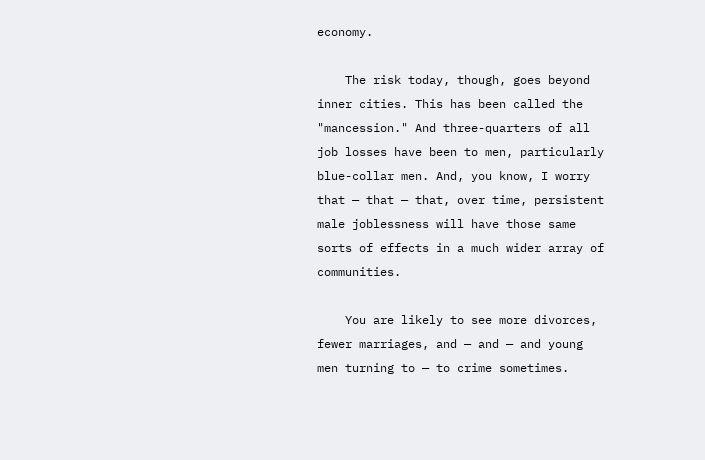economy.

    The risk today, though, goes beyond inner cities. This has been called the "mancession." And three-quarters of all job losses have been to men, particularly blue-collar men. And, you know, I worry that — that — that, over time, persistent male joblessness will have those same sorts of effects in a much wider array of communities.

    You are likely to see more divorces, fewer marriages, and — and — and young men turning to — to crime sometimes.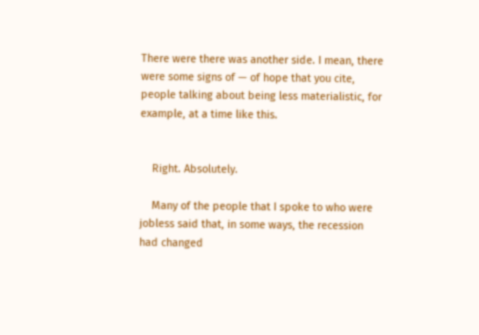There were there was another side. I mean, there were some signs of — of hope that you cite, people talking about being less materialistic, for example, at a time like this.


    Right. Absolutely.

    Many of the people that I spoke to who were jobless said that, in some ways, the recession had changed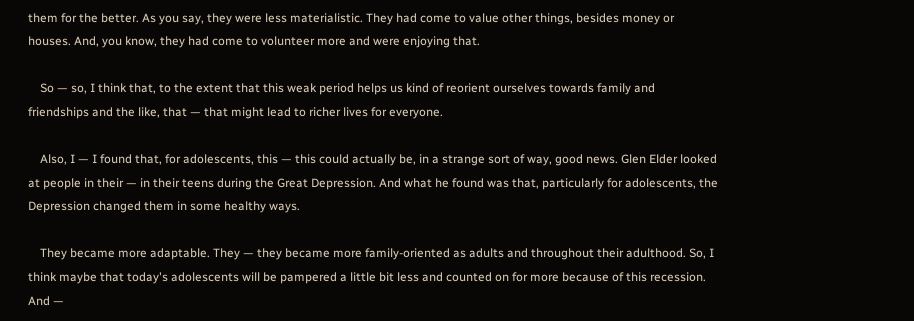them for the better. As you say, they were less materialistic. They had come to value other things, besides money or houses. And, you know, they had come to volunteer more and were enjoying that.

    So — so, I think that, to the extent that this weak period helps us kind of reorient ourselves towards family and friendships and the like, that — that might lead to richer lives for everyone.

    Also, I — I found that, for adolescents, this — this could actually be, in a strange sort of way, good news. Glen Elder looked at people in their — in their teens during the Great Depression. And what he found was that, particularly for adolescents, the Depression changed them in some healthy ways.

    They became more adaptable. They — they became more family-oriented as adults and throughout their adulthood. So, I think maybe that today's adolescents will be pampered a little bit less and counted on for more because of this recession. And —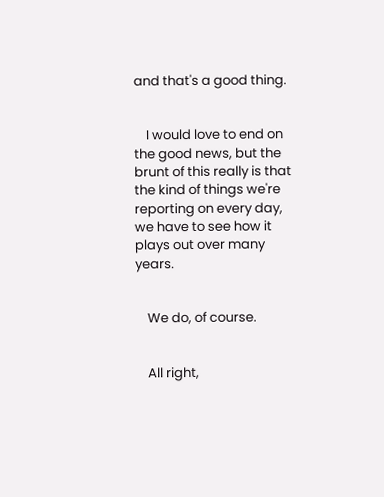and that's a good thing.


    I would love to end on the good news, but the brunt of this really is that the kind of things we're reporting on every day, we have to see how it plays out over many years.


    We do, of course.


    All right,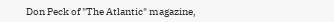Don Peck of "The Atlantic" magazine,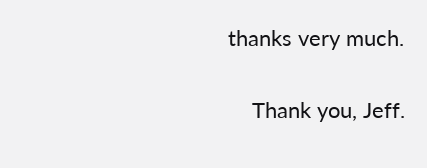thanks very much.


    Thank you, Jeff.